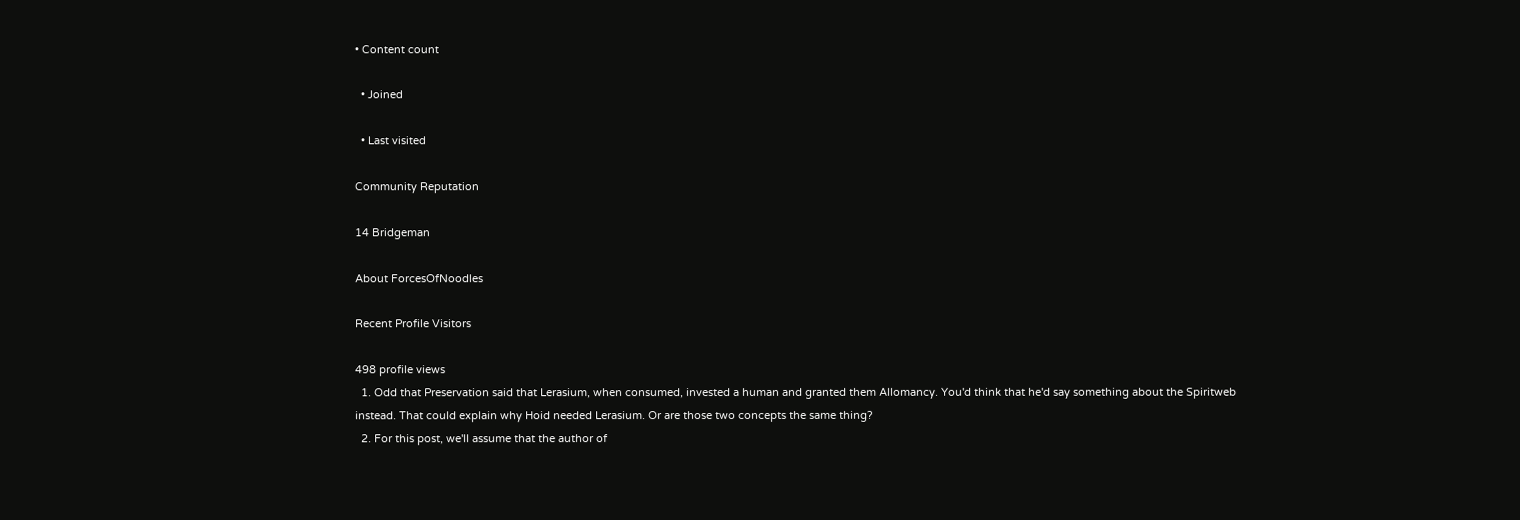• Content count

  • Joined

  • Last visited

Community Reputation

14 Bridgeman

About ForcesOfNoodles

Recent Profile Visitors

498 profile views
  1. Odd that Preservation said that Lerasium, when consumed, invested a human and granted them Allomancy. You'd think that he'd say something about the Spiritweb instead. That could explain why Hoid needed Lerasium. Or are those two concepts the same thing?
  2. For this post, we'll assume that the author of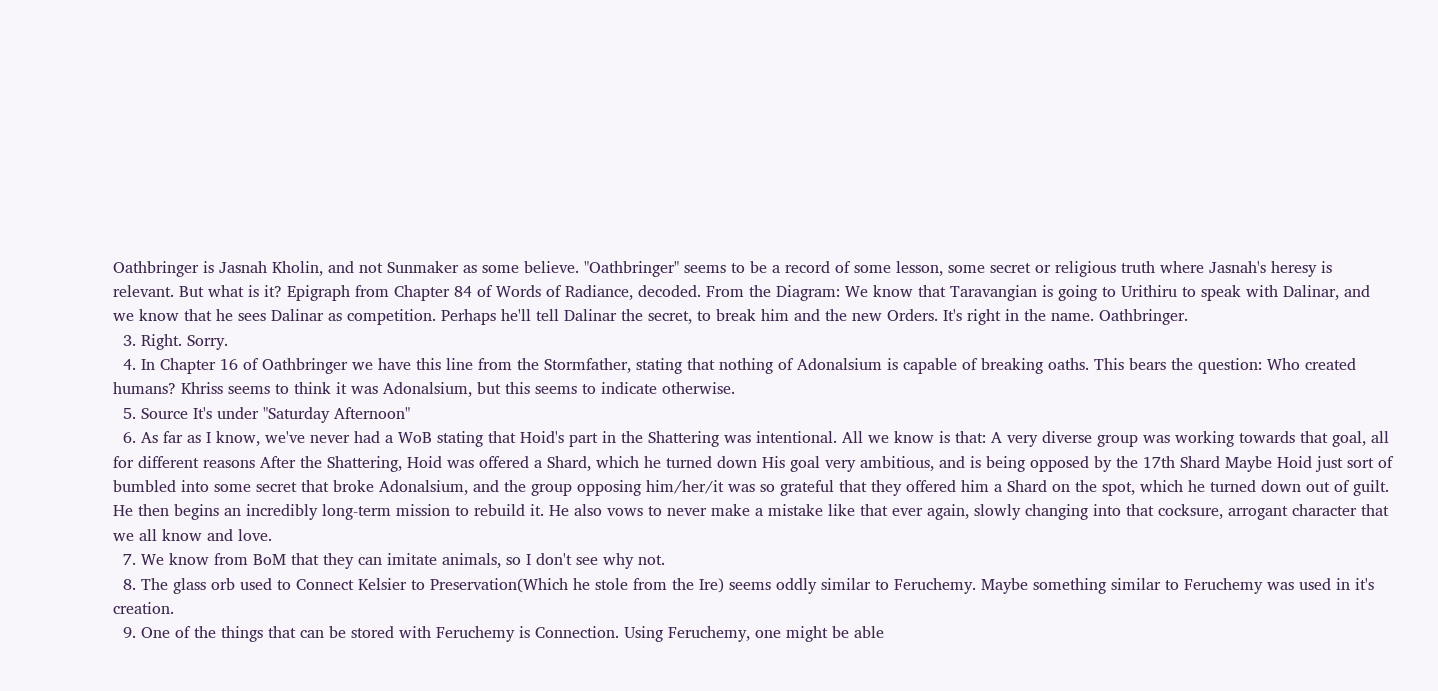Oathbringer is Jasnah Kholin, and not Sunmaker as some believe. "Oathbringer" seems to be a record of some lesson, some secret or religious truth where Jasnah's heresy is relevant. But what is it? Epigraph from Chapter 84 of Words of Radiance, decoded. From the Diagram: We know that Taravangian is going to Urithiru to speak with Dalinar, and we know that he sees Dalinar as competition. Perhaps he'll tell Dalinar the secret, to break him and the new Orders. It's right in the name. Oathbringer.
  3. Right. Sorry.
  4. In Chapter 16 of Oathbringer we have this line from the Stormfather, stating that nothing of Adonalsium is capable of breaking oaths. This bears the question: Who created humans? Khriss seems to think it was Adonalsium, but this seems to indicate otherwise.
  5. Source It's under "Saturday Afternoon"
  6. As far as I know, we've never had a WoB stating that Hoid's part in the Shattering was intentional. All we know is that: A very diverse group was working towards that goal, all for different reasons After the Shattering, Hoid was offered a Shard, which he turned down His goal very ambitious, and is being opposed by the 17th Shard Maybe Hoid just sort of bumbled into some secret that broke Adonalsium, and the group opposing him/her/it was so grateful that they offered him a Shard on the spot, which he turned down out of guilt. He then begins an incredibly long-term mission to rebuild it. He also vows to never make a mistake like that ever again, slowly changing into that cocksure, arrogant character that we all know and love.
  7. We know from BoM that they can imitate animals, so I don't see why not.
  8. The glass orb used to Connect Kelsier to Preservation(Which he stole from the Ire) seems oddly similar to Feruchemy. Maybe something similar to Feruchemy was used in it's creation.
  9. One of the things that can be stored with Feruchemy is Connection. Using Feruchemy, one might be able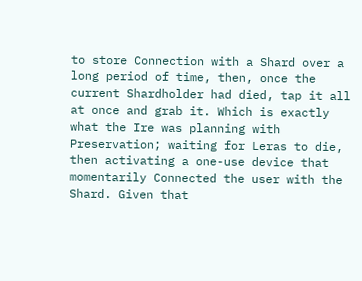to store Connection with a Shard over a long period of time, then, once the current Shardholder had died, tap it all at once and grab it. Which is exactly what the Ire was planning with Preservation; waiting for Leras to die, then activating a one-use device that momentarily Connected the user with the Shard. Given that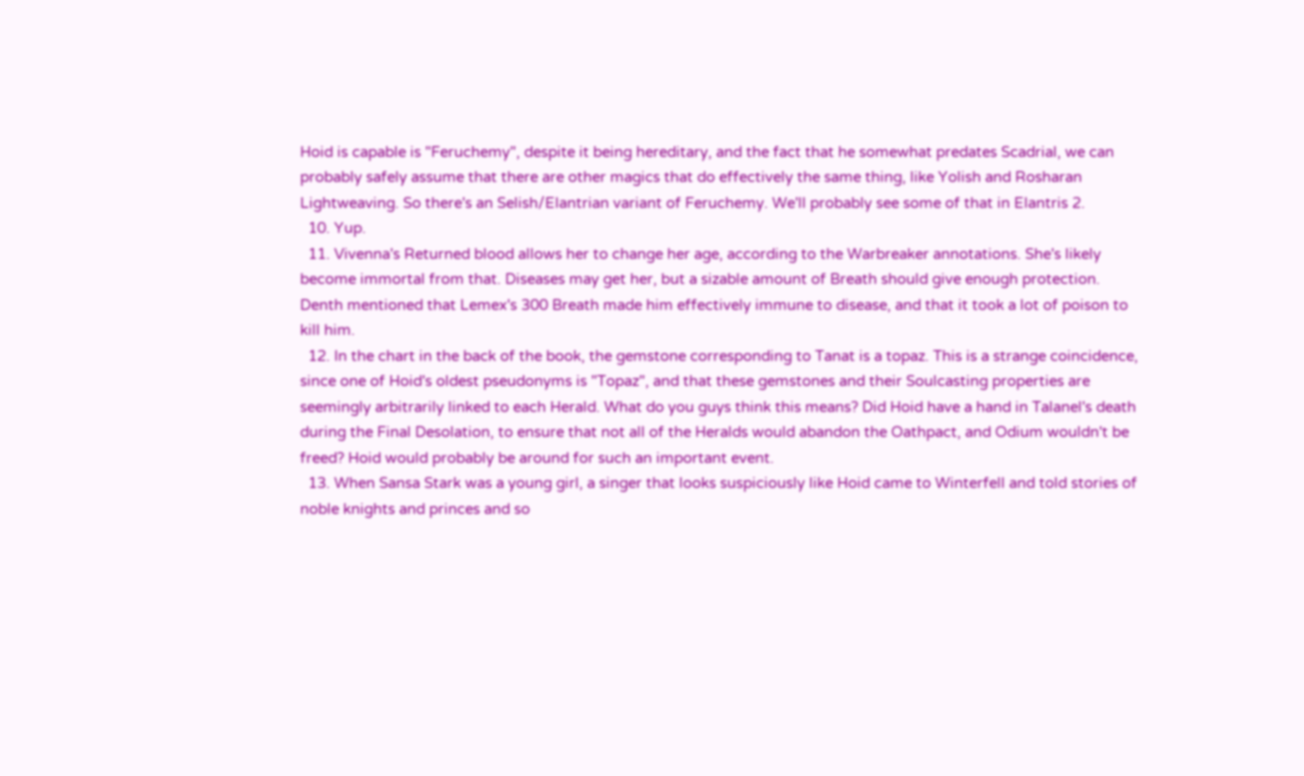Hoid is capable is "Feruchemy", despite it being hereditary, and the fact that he somewhat predates Scadrial, we can probably safely assume that there are other magics that do effectively the same thing, like Yolish and Rosharan Lightweaving. So there's an Selish/Elantrian variant of Feruchemy. We'll probably see some of that in Elantris 2.
  10. Yup.
  11. Vivenna's Returned blood allows her to change her age, according to the Warbreaker annotations. She's likely become immortal from that. Diseases may get her, but a sizable amount of Breath should give enough protection. Denth mentioned that Lemex's 300 Breath made him effectively immune to disease, and that it took a lot of poison to kill him.
  12. In the chart in the back of the book, the gemstone corresponding to Tanat is a topaz. This is a strange coincidence, since one of Hoid's oldest pseudonyms is "Topaz", and that these gemstones and their Soulcasting properties are seemingly arbitrarily linked to each Herald. What do you guys think this means? Did Hoid have a hand in Talanel's death during the Final Desolation, to ensure that not all of the Heralds would abandon the Oathpact, and Odium wouldn't be freed? Hoid would probably be around for such an important event.
  13. When Sansa Stark was a young girl, a singer that looks suspiciously like Hoid came to Winterfell and told stories of noble knights and princes and so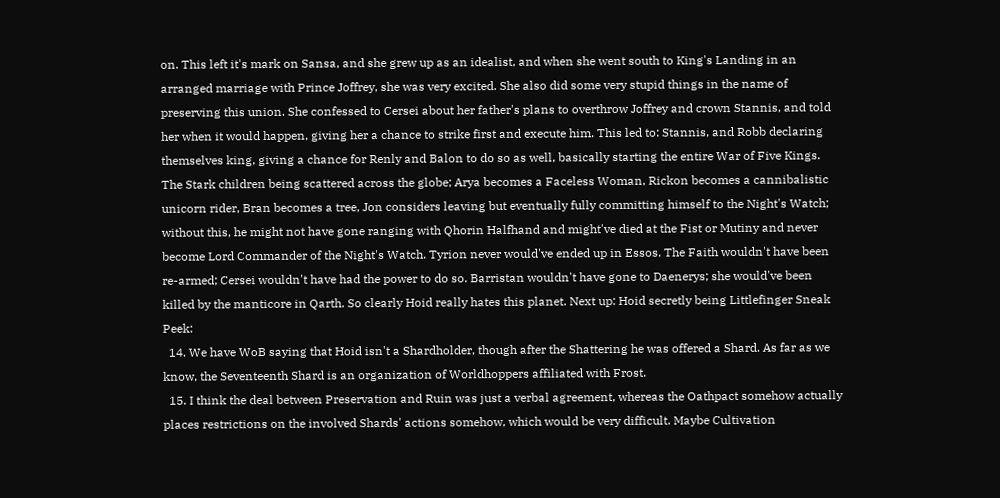on. This left it's mark on Sansa, and she grew up as an idealist, and when she went south to King's Landing in an arranged marriage with Prince Joffrey, she was very excited. She also did some very stupid things in the name of preserving this union. She confessed to Cersei about her father's plans to overthrow Joffrey and crown Stannis, and told her when it would happen, giving her a chance to strike first and execute him. This led to: Stannis, and Robb declaring themselves king, giving a chance for Renly and Balon to do so as well, basically starting the entire War of Five Kings. The Stark children being scattered across the globe; Arya becomes a Faceless Woman, Rickon becomes a cannibalistic unicorn rider, Bran becomes a tree, Jon considers leaving but eventually fully committing himself to the Night's Watch; without this, he might not have gone ranging with Qhorin Halfhand and might've died at the Fist or Mutiny and never become Lord Commander of the Night's Watch. Tyrion never would've ended up in Essos. The Faith wouldn't have been re-armed; Cersei wouldn't have had the power to do so. Barristan wouldn't have gone to Daenerys; she would've been killed by the manticore in Qarth. So clearly Hoid really hates this planet. Next up: Hoid secretly being Littlefinger Sneak Peek:
  14. We have WoB saying that Hoid isn't a Shardholder, though after the Shattering he was offered a Shard. As far as we know, the Seventeenth Shard is an organization of Worldhoppers affiliated with Frost.
  15. I think the deal between Preservation and Ruin was just a verbal agreement, whereas the Oathpact somehow actually places restrictions on the involved Shards' actions somehow, which would be very difficult. Maybe Cultivation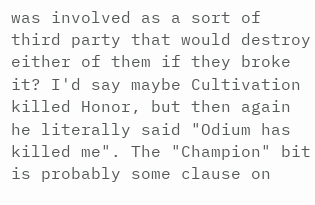was involved as a sort of third party that would destroy either of them if they broke it? I'd say maybe Cultivation killed Honor, but then again he literally said "Odium has killed me". The "Champion" bit is probably some clause on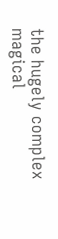the hugely complex magical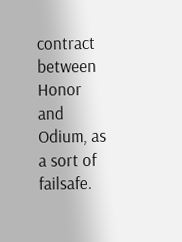contract between Honor and Odium, as a sort of failsafe.